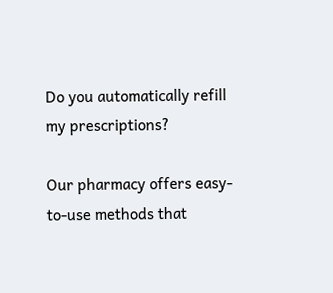Do you automatically refill my prescriptions?

Our pharmacy offers easy-to-use methods that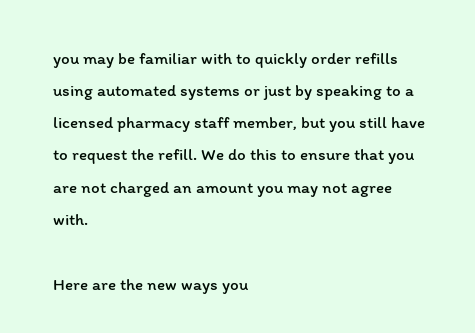you may be familiar with to quickly order refills using automated systems or just by speaking to a licensed pharmacy staff member, but you still have to request the refill. We do this to ensure that you are not charged an amount you may not agree with.

Here are the new ways you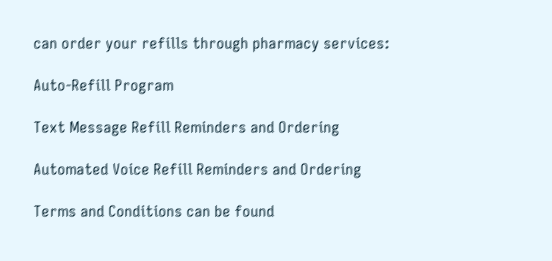can order your refills through pharmacy services:

Auto-Refill Program

Text Message Refill Reminders and Ordering

Automated Voice Refill Reminders and Ordering

Terms and Conditions can be found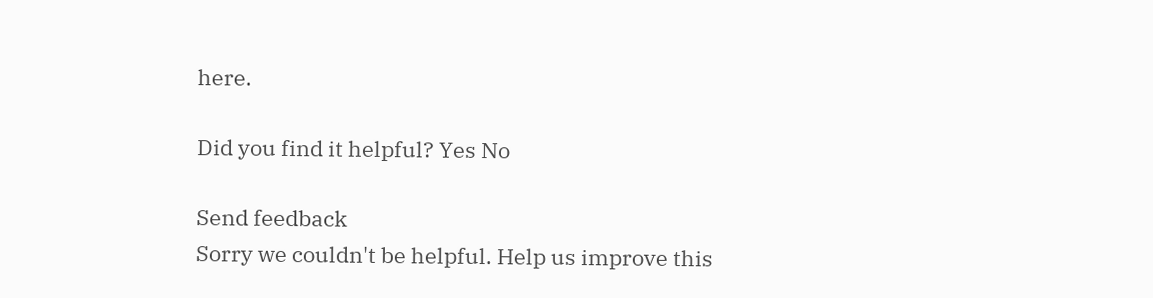here.

Did you find it helpful? Yes No

Send feedback
Sorry we couldn't be helpful. Help us improve this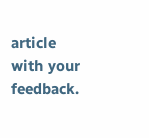article with your feedback.